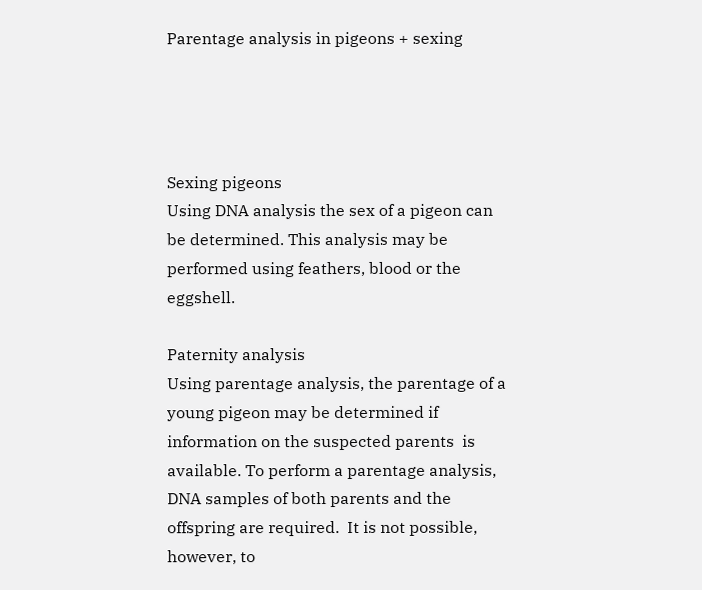Parentage analysis in pigeons + sexing




Sexing pigeons
Using DNA analysis the sex of a pigeon can be determined. This analysis may be performed using feathers, blood or the eggshell.

Paternity analysis
Using parentage analysis, the parentage of a young pigeon may be determined if information on the suspected parents  is available. To perform a parentage analysis, DNA samples of both parents and the offspring are required.  It is not possible, however, to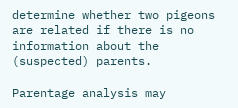determine whether two pigeons are related if there is no information about the (suspected) parents.

Parentage analysis may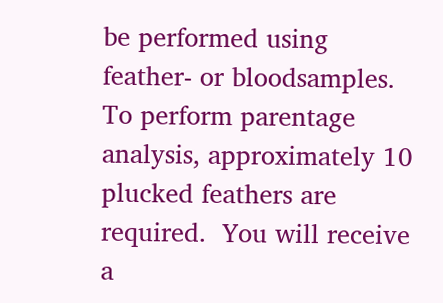be performed using feather- or bloodsamples. To perform parentage analysis, approximately 10 plucked feathers are required.  You will receive a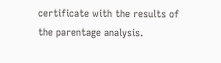certificate with the results of the parentage analysis.